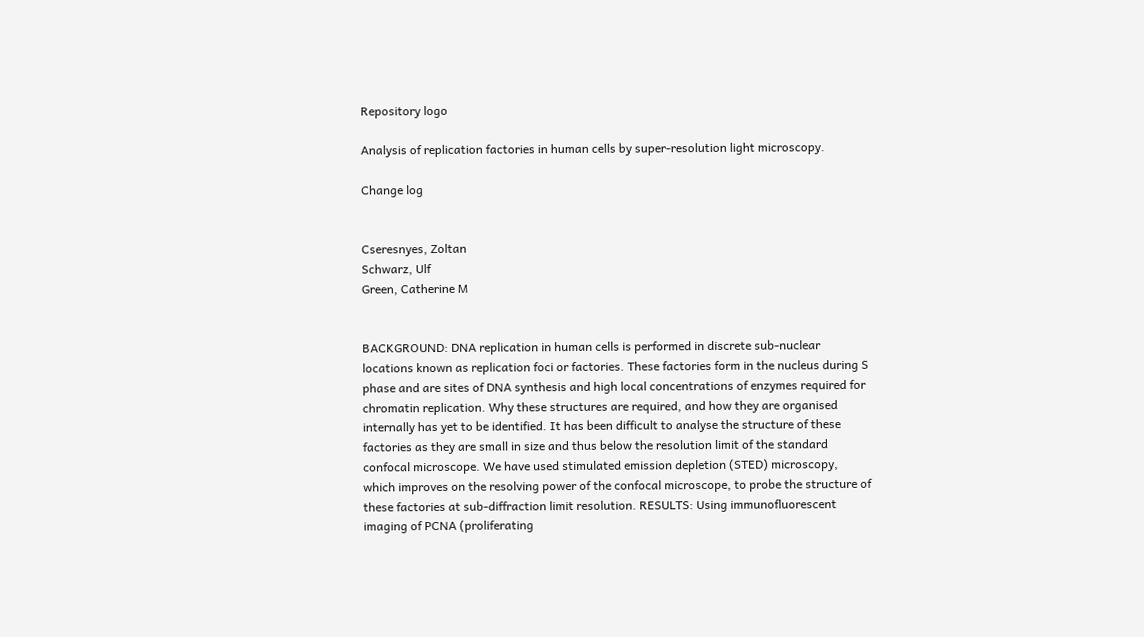Repository logo

Analysis of replication factories in human cells by super-resolution light microscopy.

Change log


Cseresnyes, Zoltan
Schwarz, Ulf
Green, Catherine M


BACKGROUND: DNA replication in human cells is performed in discrete sub-nuclear locations known as replication foci or factories. These factories form in the nucleus during S phase and are sites of DNA synthesis and high local concentrations of enzymes required for chromatin replication. Why these structures are required, and how they are organised internally has yet to be identified. It has been difficult to analyse the structure of these factories as they are small in size and thus below the resolution limit of the standard confocal microscope. We have used stimulated emission depletion (STED) microscopy, which improves on the resolving power of the confocal microscope, to probe the structure of these factories at sub-diffraction limit resolution. RESULTS: Using immunofluorescent imaging of PCNA (proliferating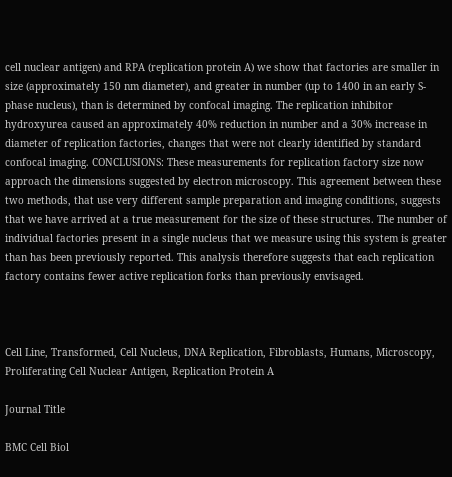cell nuclear antigen) and RPA (replication protein A) we show that factories are smaller in size (approximately 150 nm diameter), and greater in number (up to 1400 in an early S- phase nucleus), than is determined by confocal imaging. The replication inhibitor hydroxyurea caused an approximately 40% reduction in number and a 30% increase in diameter of replication factories, changes that were not clearly identified by standard confocal imaging. CONCLUSIONS: These measurements for replication factory size now approach the dimensions suggested by electron microscopy. This agreement between these two methods, that use very different sample preparation and imaging conditions, suggests that we have arrived at a true measurement for the size of these structures. The number of individual factories present in a single nucleus that we measure using this system is greater than has been previously reported. This analysis therefore suggests that each replication factory contains fewer active replication forks than previously envisaged.



Cell Line, Transformed, Cell Nucleus, DNA Replication, Fibroblasts, Humans, Microscopy, Proliferating Cell Nuclear Antigen, Replication Protein A

Journal Title

BMC Cell Biol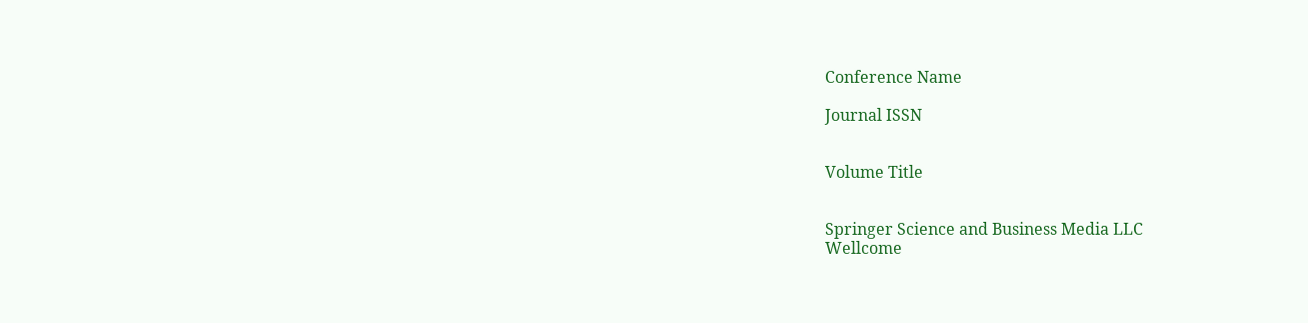Conference Name

Journal ISSN


Volume Title


Springer Science and Business Media LLC
Wellcome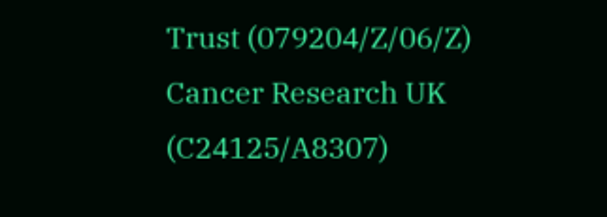Trust (079204/Z/06/Z)
Cancer Research UK (C24125/A8307)